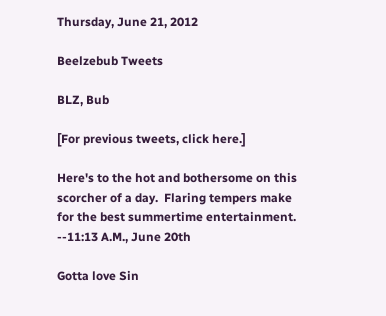Thursday, June 21, 2012

Beelzebub Tweets

BLZ, Bub

[For previous tweets, click here.]

Here's to the hot and bothersome on this scorcher of a day.  Flaring tempers make for the best summertime entertainment.
--11:13 A.M., June 20th

Gotta love Sin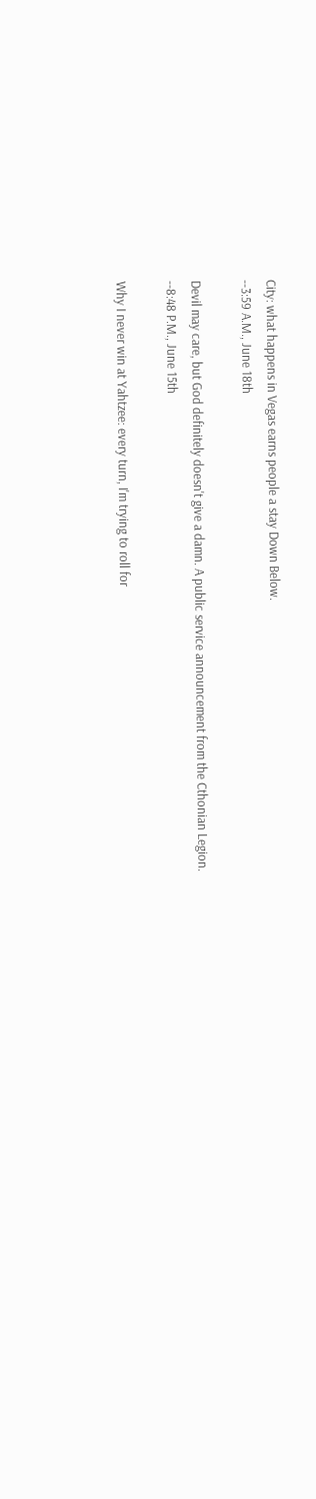City: what happens in Vegas earns people a stay Down Below.
--3:59 A.M., June 18th

Devil may care, but God definitely doesn't give a damn. A public service announcement from the Cthonian Legion.
--8:48 P.M., June 15th

Why I never win at Yahtzee: every turn, I'm trying to roll for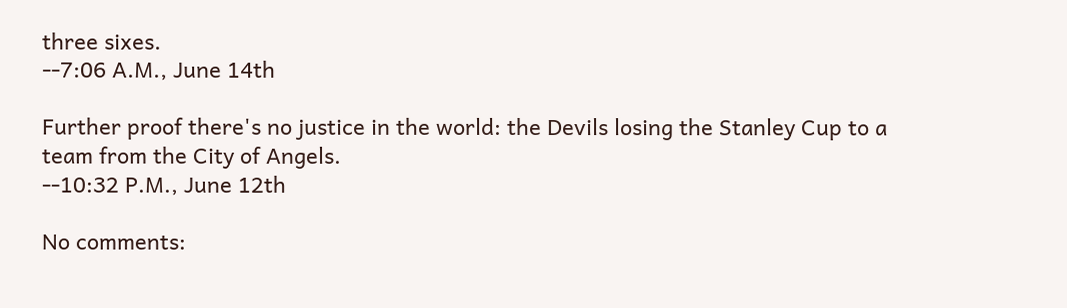three sixes.
--7:06 A.M., June 14th

Further proof there's no justice in the world: the Devils losing the Stanley Cup to a team from the City of Angels.
--10:32 P.M., June 12th

No comments: